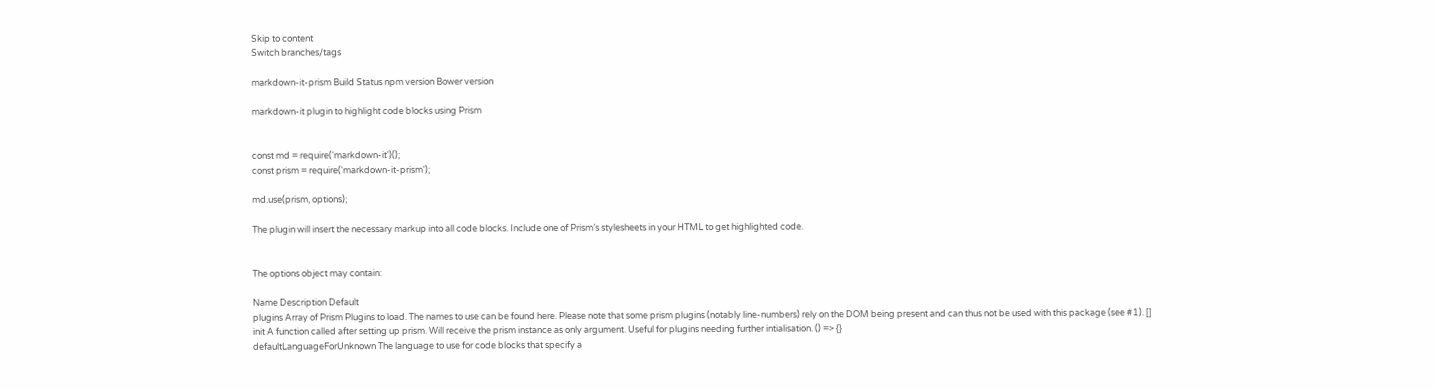Skip to content
Switch branches/tags

markdown-it-prism Build Status npm version Bower version

markdown-it plugin to highlight code blocks using Prism


const md = require('markdown-it')();
const prism = require('markdown-it-prism');

md.use(prism, options);

The plugin will insert the necessary markup into all code blocks. Include one of Prism’s stylesheets in your HTML to get highlighted code.


The options object may contain:

Name Description Default
plugins Array of Prism Plugins to load. The names to use can be found here. Please note that some prism plugins (notably line-numbers) rely on the DOM being present and can thus not be used with this package (see #1). []
init A function called after setting up prism. Will receive the prism instance as only argument. Useful for plugins needing further intialisation. () => {}
defaultLanguageForUnknown The language to use for code blocks that specify a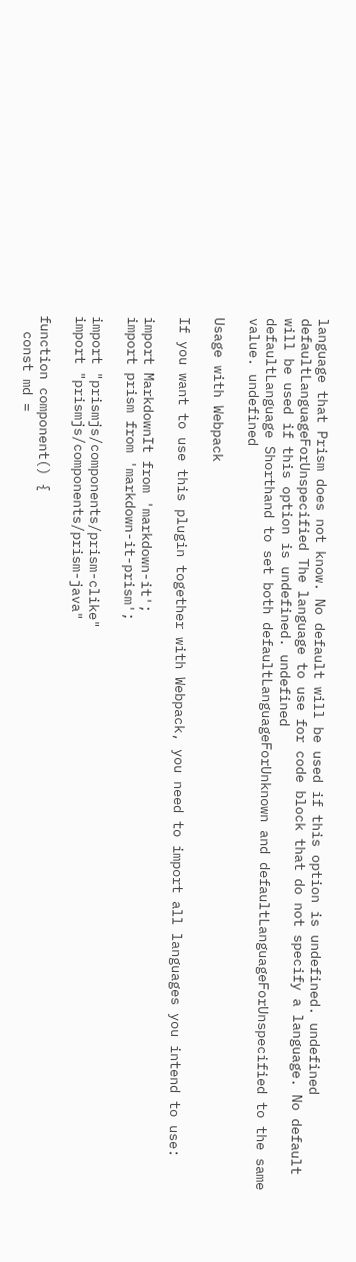language that Prism does not know. No default will be used if this option is undefined. undefined
defaultLanguageForUnspecified The language to use for code block that do not specify a language. No default will be used if this option is undefined. undefined
defaultLanguage Shorthand to set both defaultLanguageForUnknown and defaultLanguageForUnspecified to the same value. undefined

Usage with Webpack

If you want to use this plugin together with Webpack, you need to import all languages you intend to use:

import MarkdownIt from 'markdown-it';
import prism from 'markdown-it-prism';

import "prismjs/components/prism-clike"
import "prismjs/components/prism-java"

function component() {
  const md =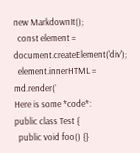new MarkdownIt();
  const element = document.createElement('div');
  element.innerHTML = md.render(`
Here is some *code*:
public class Test {
  public void foo() {}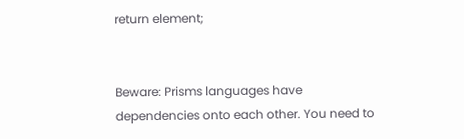return element;


Beware: Prisms languages have dependencies onto each other. You need to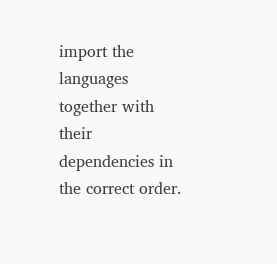import the languages together with their dependencies in the correct order.